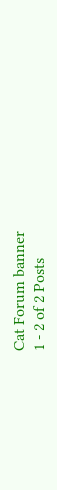Cat Forum banner
1 - 2 of 2 Posts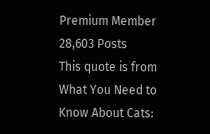Premium Member
28,603 Posts
This quote is from What You Need to Know About Cats: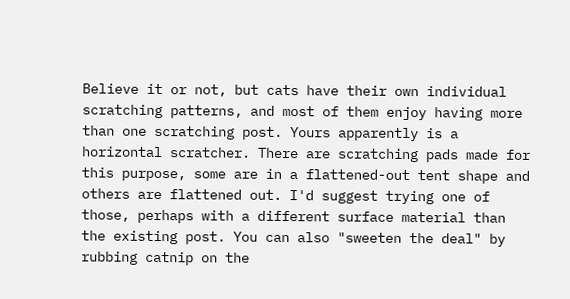Believe it or not, but cats have their own individual scratching patterns, and most of them enjoy having more than one scratching post. Yours apparently is a horizontal scratcher. There are scratching pads made for this purpose, some are in a flattened-out tent shape and others are flattened out. I'd suggest trying one of those, perhaps with a different surface material than the existing post. You can also "sweeten the deal" by rubbing catnip on the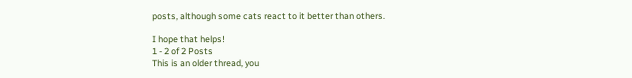posts, although some cats react to it better than others.

I hope that helps!
1 - 2 of 2 Posts
This is an older thread, you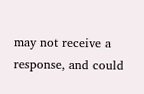may not receive a response, and could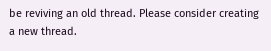be reviving an old thread. Please consider creating a new thread.